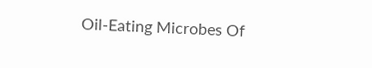Oil-Eating Microbes Of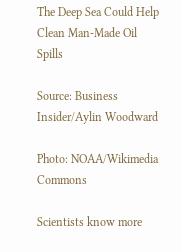The Deep Sea Could Help Clean Man-Made Oil Spills

Source: Business Insider/Aylin Woodward

Photo: NOAA/Wikimedia Commons

Scientists know more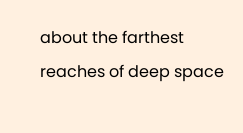about the farthest reaches of deep space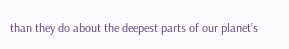than they do about the deepest parts of our planet’s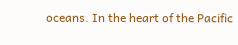oceans. In the heart of the Pacific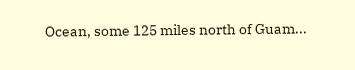Ocean, some 125 miles north of Guam...